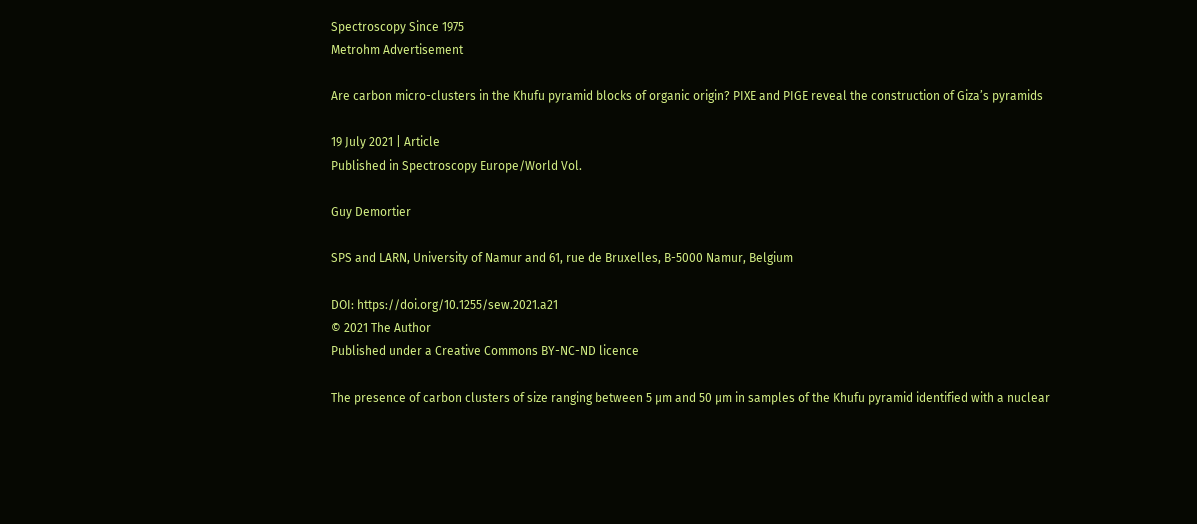Spectroscopy Since 1975
Metrohm Advertisement

Are carbon micro-clusters in the Khufu pyramid blocks of organic origin? PIXE and PIGE reveal the construction of Giza’s pyramids

19 July 2021 | Article
Published in Spectroscopy Europe/World Vol.

Guy Demortier

SPS and LARN, University of Namur and 61, rue de Bruxelles, B-5000 Namur, Belgium

DOI: https://doi.org/10.1255/sew.2021.a21
© 2021 The Author
Published under a Creative Commons BY-NC-ND licence

The presence of carbon clusters of size ranging between 5 µm and 50 µm in samples of the Khufu pyramid identified with a nuclear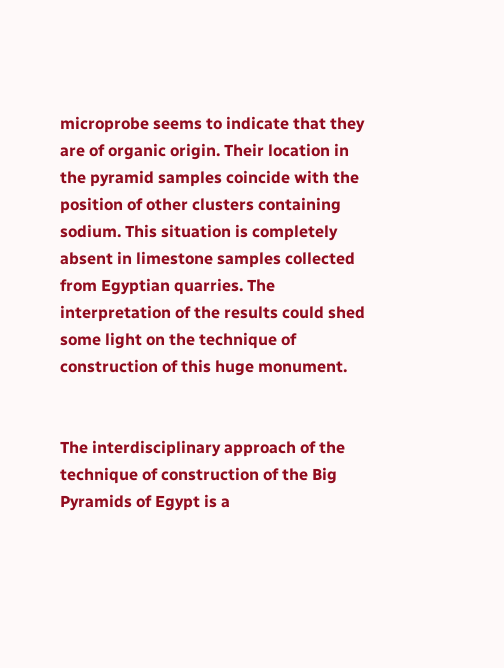microprobe seems to indicate that they are of organic origin. Their location in the pyramid samples coincide with the position of other clusters containing sodium. This situation is completely absent in limestone samples collected from Egyptian quarries. The interpretation of the results could shed some light on the technique of construction of this huge monument.


The interdisciplinary approach of the technique of construction of the Big Pyramids of Egypt is a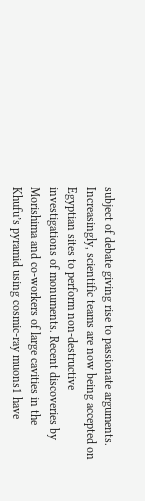subject of debate giving rise to passionate arguments. Increasingly, scientific teams are now being accepted on Egyptian sites to perform non-destructive investigations of monuments. Recent discoveries by Morishima and co-workers of large cavities in the Khufu’s pyramid using cosmic-ray muons1 have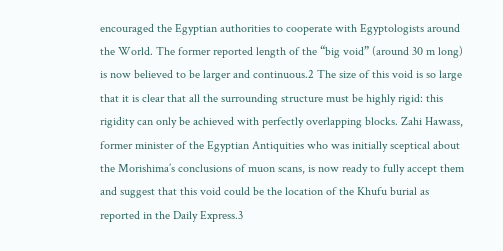encouraged the Egyptian authorities to cooperate with Egyptologists around the World. The former reported length of the “big void” (around 30 m long) is now believed to be larger and continuous.2 The size of this void is so large that it is clear that all the surrounding structure must be highly rigid: this rigidity can only be achieved with perfectly overlapping blocks. Zahi Hawass, former minister of the Egyptian Antiquities who was initially sceptical about the Morishima’s conclusions of muon scans, is now ready to fully accept them and suggest that this void could be the location of the Khufu burial as reported in the Daily Express.3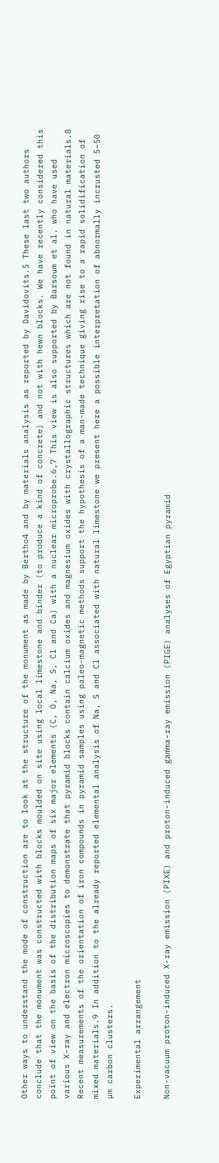Other ways to understand the mode of construction are to look at the structure of the monument as made by Bertho4 and by materials analysis as reported by Davidovits.5 These last two authors conclude that the monument was constructed with blocks moulded on site using local limestone and binder (to produce a kind of concrete) and not with hewn blocks. We have recently considered this point of view on the basis of the distribution maps of six major elements (C, O, Na, S, Cl and Ca) with a nuclear microprobe.6,7 This view is also supported by Barsoum et al. who have used various X-ray and electron microscopies to demonstrate that pyramid blocks contain calcium oxides and magnesium oxides with crystallographic structures which are not found in natural materials.8 Recent measurements of the orientation of iron compounds in pyramid samples using paleo-magnetic methods support the hypothesis of a man-made technique giving rise to a rapid solidification of mixed materials.9 In addition to the already reported elemental analysis of Na, S and Cl associated with natural limestone we present here a possible interpretation of abnormally incrusted 5–50 µm carbon clusters.

Experimental arrangement

Non-vacuum proton-induced X-ray emission (PIXE) and proton-induced gamma-ray emission (PIGE) analyses of Egyptian pyramid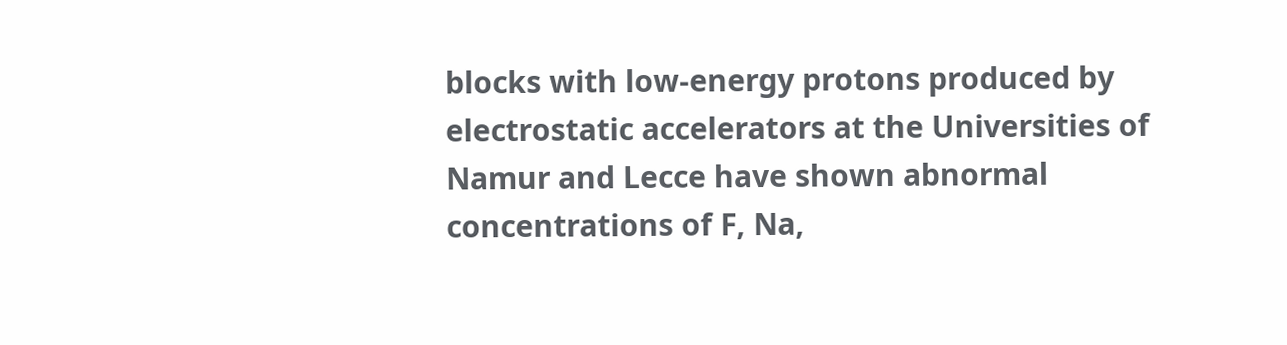blocks with low-energy protons produced by electrostatic accelerators at the Universities of Namur and Lecce have shown abnormal concentrations of F, Na,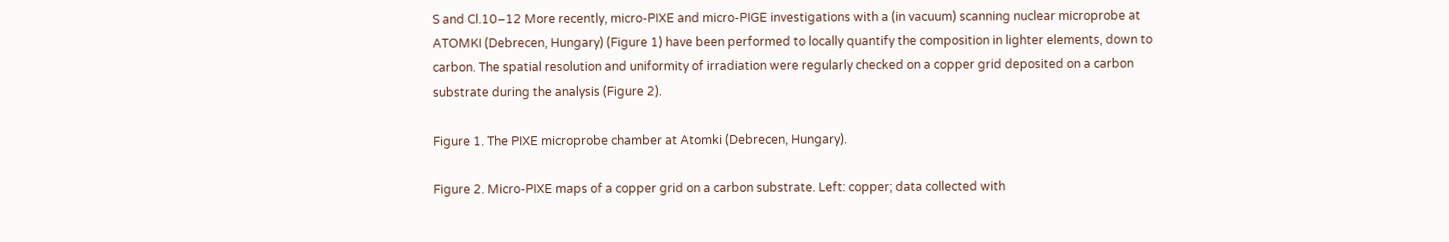S and Cl.10–12 More recently, micro-PIXE and micro-PIGE investigations with a (in vacuum) scanning nuclear microprobe at ATOMKI (Debrecen, Hungary) (Figure 1) have been performed to locally quantify the composition in lighter elements, down to carbon. The spatial resolution and uniformity of irradiation were regularly checked on a copper grid deposited on a carbon substrate during the analysis (Figure 2).

Figure 1. The PIXE microprobe chamber at Atomki (Debrecen, Hungary).

Figure 2. Micro-PIXE maps of a copper grid on a carbon substrate. Left: copper; data collected with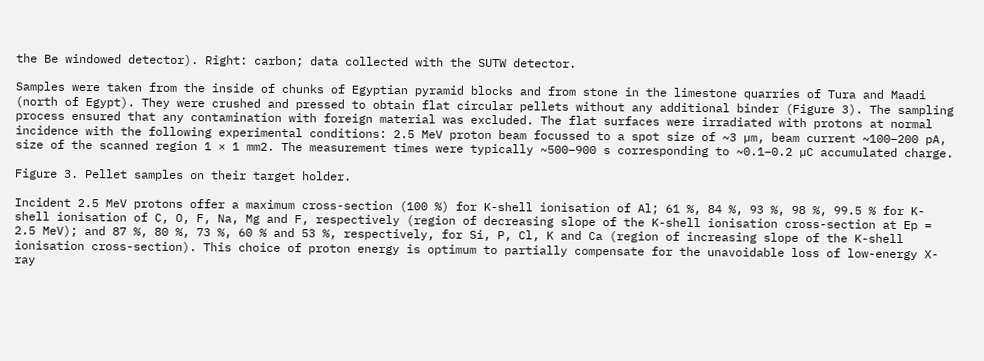the Be windowed detector). Right: carbon; data collected with the SUTW detector.

Samples were taken from the inside of chunks of Egyptian pyramid blocks and from stone in the limestone quarries of Tura and Maadi (north of Egypt). They were crushed and pressed to obtain flat circular pellets without any additional binder (Figure 3). The sampling process ensured that any contamination with foreign material was excluded. The flat surfaces were irradiated with protons at normal incidence with the following experimental conditions: 2.5 MeV proton beam focussed to a spot size of ~3 µm, beam current ~100–200 pA, size of the scanned region 1 × 1 mm2. The measurement times were typically ~500–900 s corresponding to ~0.1–0.2 µC accumulated charge.

Figure 3. Pellet samples on their target holder.

Incident 2.5 MeV protons offer a maximum cross-section (100 %) for K-shell ionisation of Al; 61 %, 84 %, 93 %, 98 %, 99.5 % for K-shell ionisation of C, O, F, Na, Mg and F, respectively (region of decreasing slope of the K-shell ionisation cross-section at Ep = 2.5 MeV); and 87 %, 80 %, 73 %, 60 % and 53 %, respectively, for Si, P, Cl, K and Ca (region of increasing slope of the K-shell ionisation cross-section). This choice of proton energy is optimum to partially compensate for the unavoidable loss of low-energy X-ray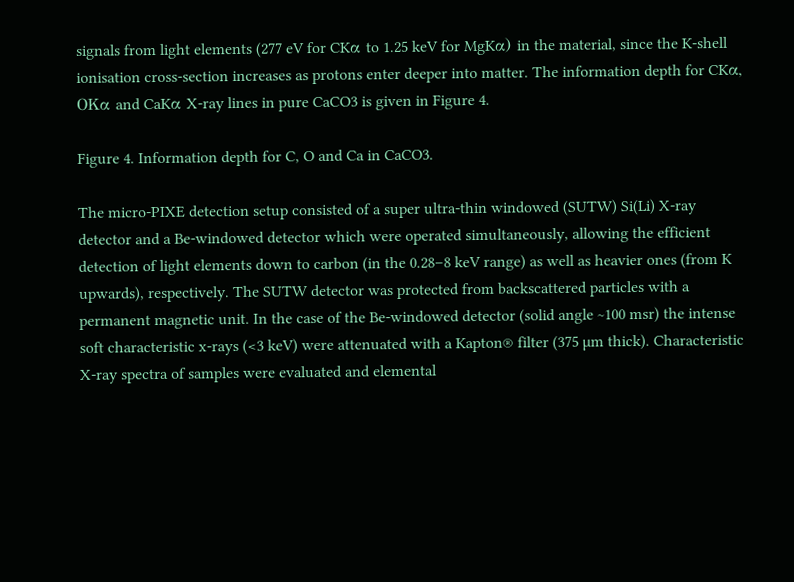signals from light elements (277 eV for CKα to 1.25 keV for MgKα) in the material, since the K-shell ionisation cross-section increases as protons enter deeper into matter. The information depth for CKα, OKα and CaKα X-ray lines in pure CaCO3 is given in Figure 4.

Figure 4. Information depth for C, O and Ca in CaCO3.

The micro-PIXE detection setup consisted of a super ultra-thin windowed (SUTW) Si(Li) X-ray detector and a Be-windowed detector which were operated simultaneously, allowing the efficient detection of light elements down to carbon (in the 0.28–8 keV range) as well as heavier ones (from K upwards), respectively. The SUTW detector was protected from backscattered particles with a permanent magnetic unit. In the case of the Be-windowed detector (solid angle ~100 msr) the intense soft characteristic x-rays (<3 keV) were attenuated with a Kapton® filter (375 µm thick). Characteristic X-ray spectra of samples were evaluated and elemental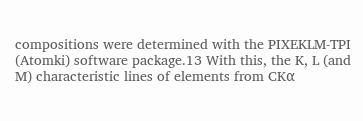compositions were determined with the PIXEKLM-TPI (Atomki) software package.13 With this, the K, L (and M) characteristic lines of elements from CKα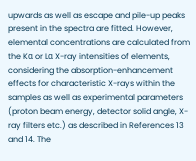upwards as well as escape and pile-up peaks present in the spectra are fitted. However, elemental concentrations are calculated from the Kα or Lα X-ray intensities of elements, considering the absorption-enhancement effects for characteristic X-rays within the samples as well as experimental parameters (proton beam energy, detector solid angle, X-ray filters etc.) as described in References 13 and 14. The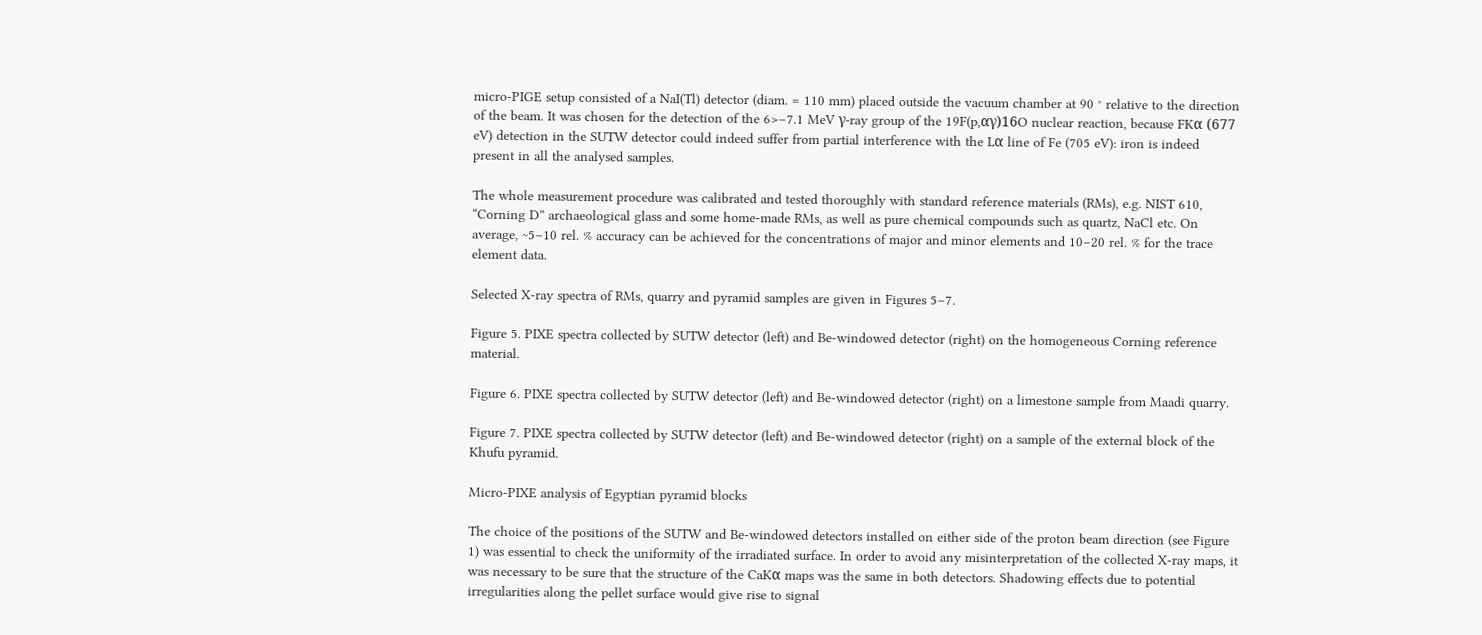micro-PIGE setup consisted of a NaI(Tl) detector (diam. = 110 mm) placed outside the vacuum chamber at 90 ° relative to the direction of the beam. It was chosen for the detection of the 6>–7.1 MeV γ-ray group of the 19F(p,αγ)16O nuclear reaction, because FKα (677 eV) detection in the SUTW detector could indeed suffer from partial interference with the Lα line of Fe (705 eV): iron is indeed present in all the analysed samples.

The whole measurement procedure was calibrated and tested thoroughly with standard reference materials (RMs), e.g. NIST 610, “Corning D” archaeological glass and some home-made RMs, as well as pure chemical compounds such as quartz, NaCl etc. On average, ~5–10 rel. % accuracy can be achieved for the concentrations of major and minor elements and 10–20 rel. % for the trace element data.

Selected X-ray spectra of RMs, quarry and pyramid samples are given in Figures 5–7.

Figure 5. PIXE spectra collected by SUTW detector (left) and Be-windowed detector (right) on the homogeneous Corning reference material.

Figure 6. PIXE spectra collected by SUTW detector (left) and Be-windowed detector (right) on a limestone sample from Maadi quarry.

Figure 7. PIXE spectra collected by SUTW detector (left) and Be-windowed detector (right) on a sample of the external block of the Khufu pyramid.

Micro-PIXE analysis of Egyptian pyramid blocks

The choice of the positions of the SUTW and Be-windowed detectors installed on either side of the proton beam direction (see Figure 1) was essential to check the uniformity of the irradiated surface. In order to avoid any misinterpretation of the collected X-ray maps, it was necessary to be sure that the structure of the CaKα maps was the same in both detectors. Shadowing effects due to potential irregularities along the pellet surface would give rise to signal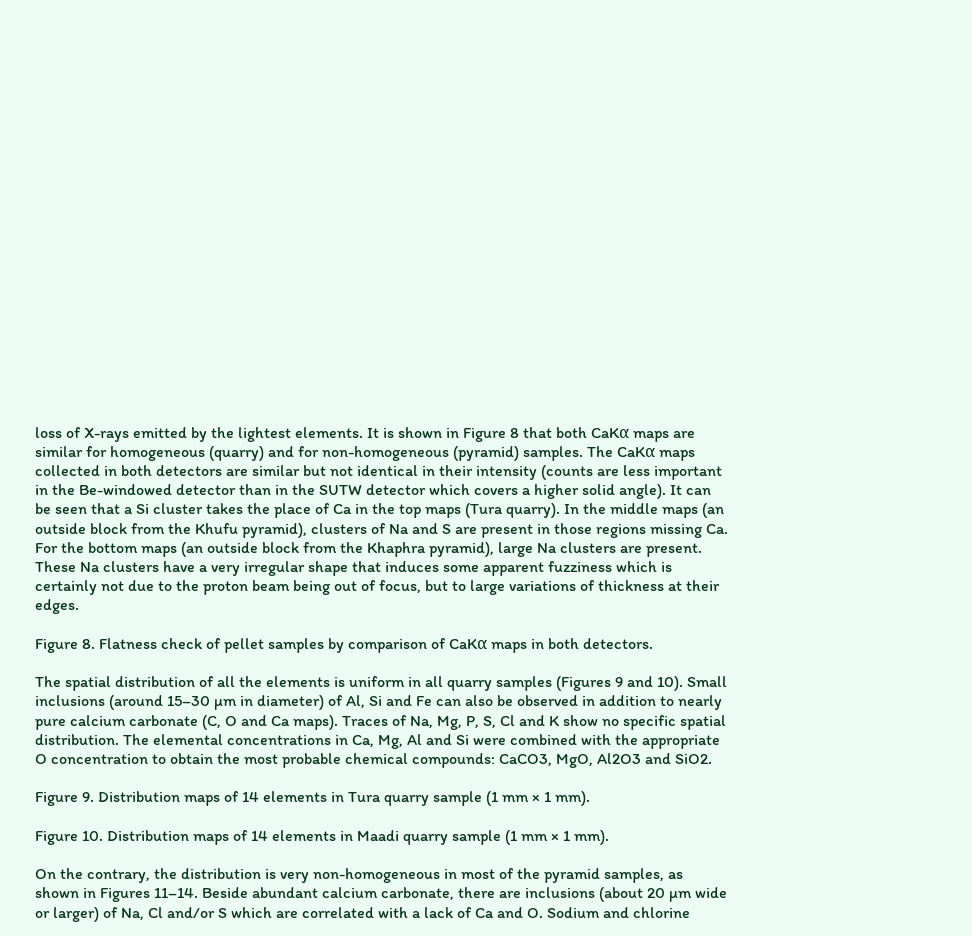loss of X-rays emitted by the lightest elements. It is shown in Figure 8 that both CaKα maps are similar for homogeneous (quarry) and for non-homogeneous (pyramid) samples. The CaKα maps collected in both detectors are similar but not identical in their intensity (counts are less important in the Be-windowed detector than in the SUTW detector which covers a higher solid angle). It can be seen that a Si cluster takes the place of Ca in the top maps (Tura quarry). In the middle maps (an outside block from the Khufu pyramid), clusters of Na and S are present in those regions missing Ca. For the bottom maps (an outside block from the Khaphra pyramid), large Na clusters are present. These Na clusters have a very irregular shape that induces some apparent fuzziness which is certainly not due to the proton beam being out of focus, but to large variations of thickness at their edges.

Figure 8. Flatness check of pellet samples by comparison of CaKα maps in both detectors.

The spatial distribution of all the elements is uniform in all quarry samples (Figures 9 and 10). Small inclusions (around 15–30 µm in diameter) of Al, Si and Fe can also be observed in addition to nearly pure calcium carbonate (C, O and Ca maps). Traces of Na, Mg, P, S, Cl and K show no specific spatial distribution. The elemental concentrations in Ca, Mg, Al and Si were combined with the appropriate O concentration to obtain the most probable chemical compounds: CaCO3, MgO, Al2O3 and SiO2.

Figure 9. Distribution maps of 14 elements in Tura quarry sample (1 mm × 1 mm).

Figure 10. Distribution maps of 14 elements in Maadi quarry sample (1 mm × 1 mm).

On the contrary, the distribution is very non-homogeneous in most of the pyramid samples, as shown in Figures 11–14. Beside abundant calcium carbonate, there are inclusions (about 20 µm wide or larger) of Na, Cl and/or S which are correlated with a lack of Ca and O. Sodium and chlorine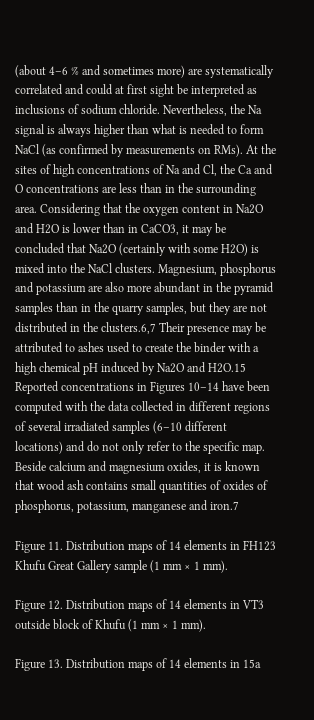(about 4–6 % and sometimes more) are systematically correlated and could at first sight be interpreted as inclusions of sodium chloride. Nevertheless, the Na signal is always higher than what is needed to form NaCl (as confirmed by measurements on RMs). At the sites of high concentrations of Na and Cl, the Ca and O concentrations are less than in the surrounding area. Considering that the oxygen content in Na2O and H2O is lower than in CaCO3, it may be concluded that Na2O (certainly with some H2O) is mixed into the NaCl clusters. Magnesium, phosphorus and potassium are also more abundant in the pyramid samples than in the quarry samples, but they are not distributed in the clusters.6,7 Their presence may be attributed to ashes used to create the binder with a high chemical pH induced by Na2O and H2O.15 Reported concentrations in Figures 10–14 have been computed with the data collected in different regions of several irradiated samples (6–10 different locations) and do not only refer to the specific map. Beside calcium and magnesium oxides, it is known that wood ash contains small quantities of oxides of phosphorus, potassium, manganese and iron.7

Figure 11. Distribution maps of 14 elements in FH123 Khufu Great Gallery sample (1 mm × 1 mm).

Figure 12. Distribution maps of 14 elements in VT3 outside block of Khufu (1 mm × 1 mm).

Figure 13. Distribution maps of 14 elements in 15a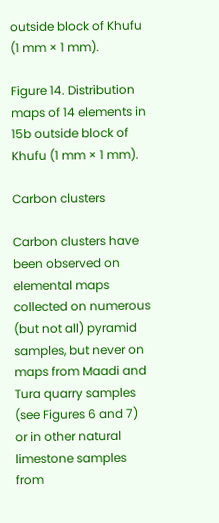outside block of Khufu (1 mm × 1 mm).

Figure 14. Distribution maps of 14 elements in 15b outside block of Khufu (1 mm × 1 mm).

Carbon clusters

Carbon clusters have been observed on elemental maps collected on numerous (but not all) pyramid samples, but never on maps from Maadi and Tura quarry samples (see Figures 6 and 7) or in other natural limestone samples from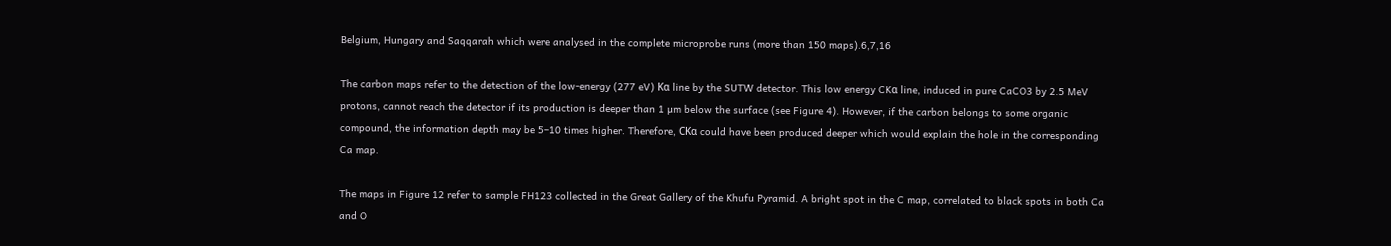Belgium, Hungary and Saqqarah which were analysed in the complete microprobe runs (more than 150 maps).6,7,16

The carbon maps refer to the detection of the low-energy (277 eV) Kα line by the SUTW detector. This low energy CKα line, induced in pure CaCO3 by 2.5 MeV protons, cannot reach the detector if its production is deeper than 1 µm below the surface (see Figure 4). However, if the carbon belongs to some organic compound, the information depth may be 5–10 times higher. Therefore, CKα could have been produced deeper which would explain the hole in the corresponding Ca map.

The maps in Figure 12 refer to sample FH123 collected in the Great Gallery of the Khufu Pyramid. A bright spot in the C map, correlated to black spots in both Ca and O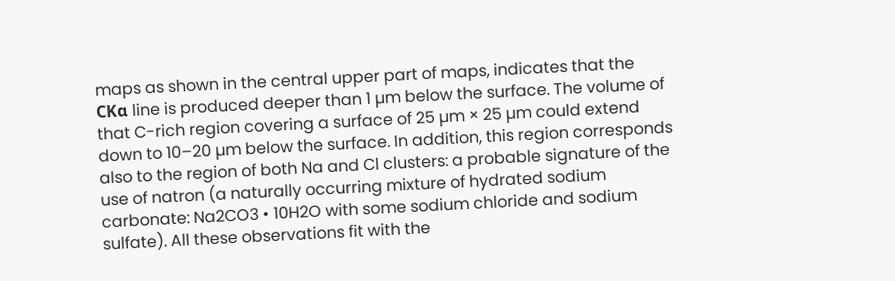maps as shown in the central upper part of maps, indicates that the CKα line is produced deeper than 1 µm below the surface. The volume of that C-rich region covering a surface of 25 µm × 25 µm could extend down to 10–20 µm below the surface. In addition, this region corresponds also to the region of both Na and Cl clusters: a probable signature of the use of natron (a naturally occurring mixture of hydrated sodium carbonate: Na2CO3 • 10H2O with some sodium chloride and sodium sulfate). All these observations fit with the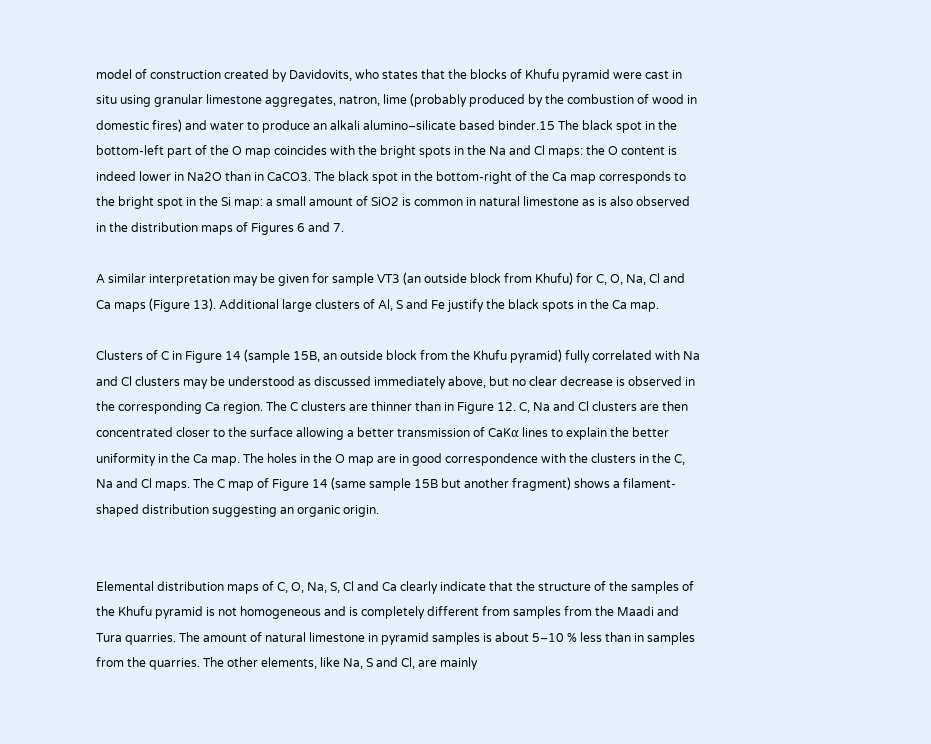model of construction created by Davidovits, who states that the blocks of Khufu pyramid were cast in situ using granular limestone aggregates, natron, lime (probably produced by the combustion of wood in domestic fires) and water to produce an alkali alumino–silicate based binder.15 The black spot in the bottom-left part of the O map coincides with the bright spots in the Na and Cl maps: the O content is indeed lower in Na2O than in CaCO3. The black spot in the bottom-right of the Ca map corresponds to the bright spot in the Si map: a small amount of SiO2 is common in natural limestone as is also observed in the distribution maps of Figures 6 and 7.

A similar interpretation may be given for sample VT3 (an outside block from Khufu) for C, O, Na, Cl and Ca maps (Figure 13). Additional large clusters of Al, S and Fe justify the black spots in the Ca map.

Clusters of C in Figure 14 (sample 15B, an outside block from the Khufu pyramid) fully correlated with Na and Cl clusters may be understood as discussed immediately above, but no clear decrease is observed in the corresponding Ca region. The C clusters are thinner than in Figure 12. C, Na and Cl clusters are then concentrated closer to the surface allowing a better transmission of CaKα lines to explain the better uniformity in the Ca map. The holes in the O map are in good correspondence with the clusters in the C, Na and Cl maps. The C map of Figure 14 (same sample 15B but another fragment) shows a filament-shaped distribution suggesting an organic origin.


Elemental distribution maps of C, O, Na, S, Cl and Ca clearly indicate that the structure of the samples of the Khufu pyramid is not homogeneous and is completely different from samples from the Maadi and Tura quarries. The amount of natural limestone in pyramid samples is about 5–10 % less than in samples from the quarries. The other elements, like Na, S and Cl, are mainly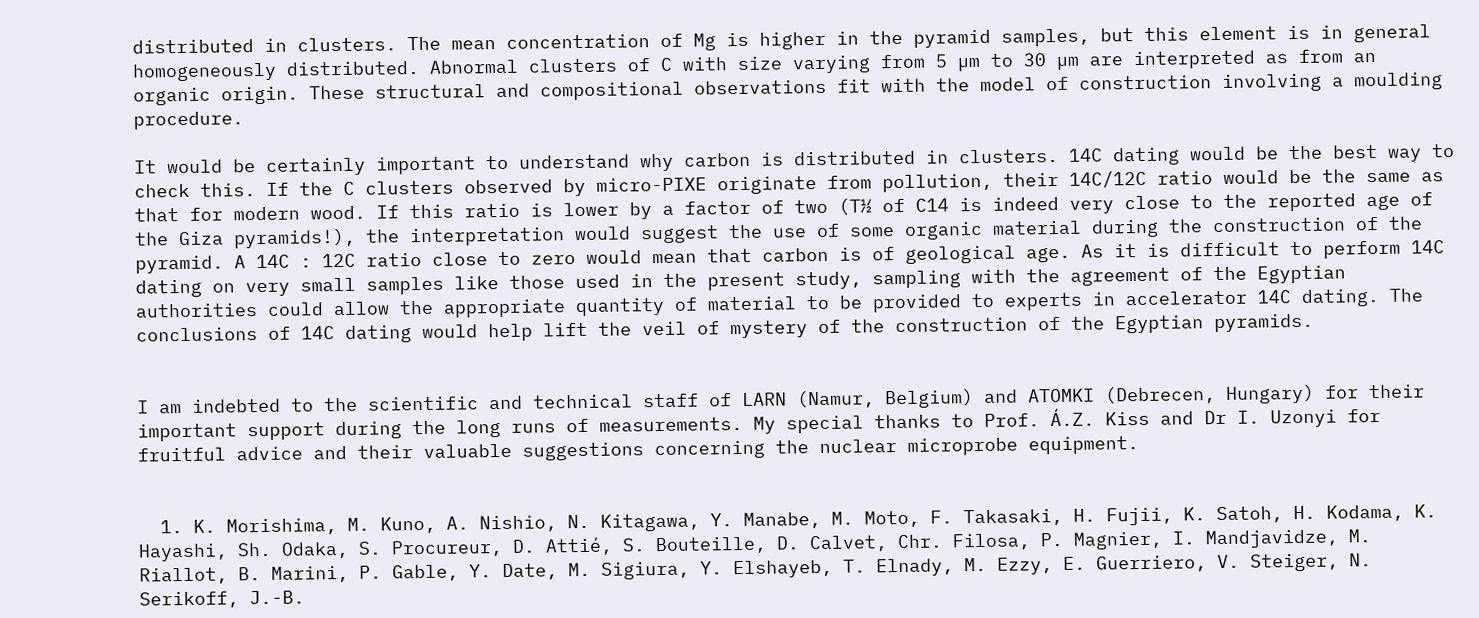distributed in clusters. The mean concentration of Mg is higher in the pyramid samples, but this element is in general homogeneously distributed. Abnormal clusters of C with size varying from 5 µm to 30 µm are interpreted as from an organic origin. These structural and compositional observations fit with the model of construction involving a moulding procedure.

It would be certainly important to understand why carbon is distributed in clusters. 14C dating would be the best way to check this. If the C clusters observed by micro-PIXE originate from pollution, their 14C/12C ratio would be the same as that for modern wood. If this ratio is lower by a factor of two (T½ of C14 is indeed very close to the reported age of the Giza pyramids!), the interpretation would suggest the use of some organic material during the construction of the pyramid. A 14C : 12C ratio close to zero would mean that carbon is of geological age. As it is difficult to perform 14C dating on very small samples like those used in the present study, sampling with the agreement of the Egyptian authorities could allow the appropriate quantity of material to be provided to experts in accelerator 14C dating. The conclusions of 14C dating would help lift the veil of mystery of the construction of the Egyptian pyramids.


I am indebted to the scientific and technical staff of LARN (Namur, Belgium) and ATOMKI (Debrecen, Hungary) for their important support during the long runs of measurements. My special thanks to Prof. Á.Z. Kiss and Dr I. Uzonyi for fruitful advice and their valuable suggestions concerning the nuclear microprobe equipment.


  1. K. Morishima, M. Kuno, A. Nishio, N. Kitagawa, Y. Manabe, M. Moto, F. Takasaki, H. Fujii, K. Satoh, H. Kodama, K. Hayashi, Sh. Odaka, S. Procureur, D. Attié, S. Bouteille, D. Calvet, Chr. Filosa, P. Magnier, I. Mandjavidze, M. Riallot, B. Marini, P. Gable, Y. Date, M. Sigiura, Y. Elshayeb, T. Elnady, M. Ezzy, E. Guerriero, V. Steiger, N. Serikoff, J.-B.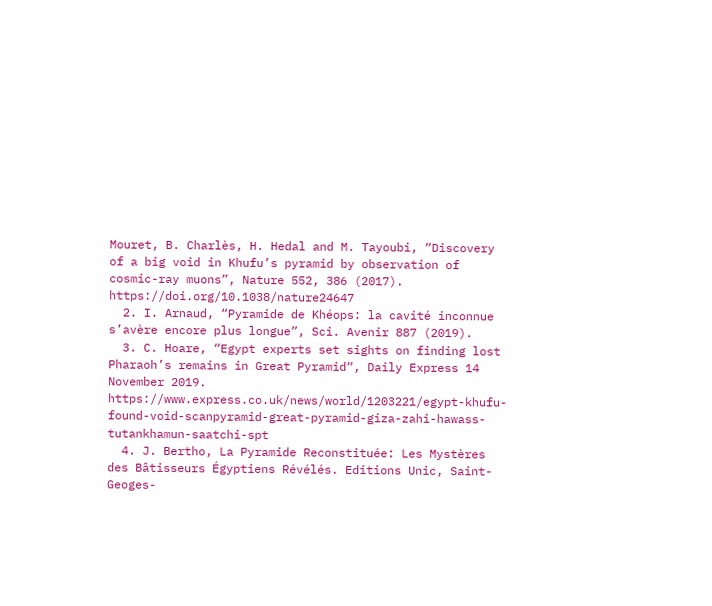Mouret, B. Charlès, H. Hedal and M. Tayoubi, “Discovery of a big void in Khufu’s pyramid by observation of cosmic-ray muons”, Nature 552, 386 (2017). https://doi.org/10.1038/nature24647
  2. I. Arnaud, “Pyramide de Khéops: la cavité inconnue s’avère encore plus longue”, Sci. Avenir 887 (2019).
  3. C. Hoare, “Egypt experts set sights on finding lost Pharaoh’s remains in Great Pyramid“, Daily Express 14 November 2019. https://www.express.co.uk/news/world/1203221/egypt-khufu-found-void-scanpyramid-great-pyramid-giza-zahi-hawass-tutankhamun-saatchi-spt
  4. J. Bertho, La Pyramide Reconstituée: Les Mystères des Bâtisseurs Égyptiens Révélés. Editions Unic, Saint-Geoges-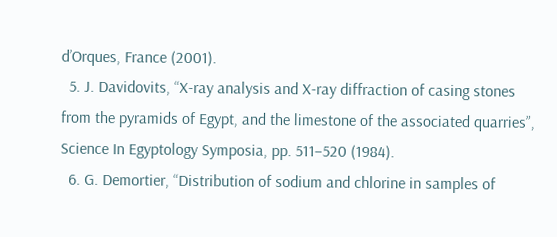d’Orques, France (2001).
  5. J. Davidovits, “X-ray analysis and X-ray diffraction of casing stones from the pyramids of Egypt, and the limestone of the associated quarries”, Science In Egyptology Symposia, pp. 511–520 (1984).
  6. G. Demortier, “Distribution of sodium and chlorine in samples of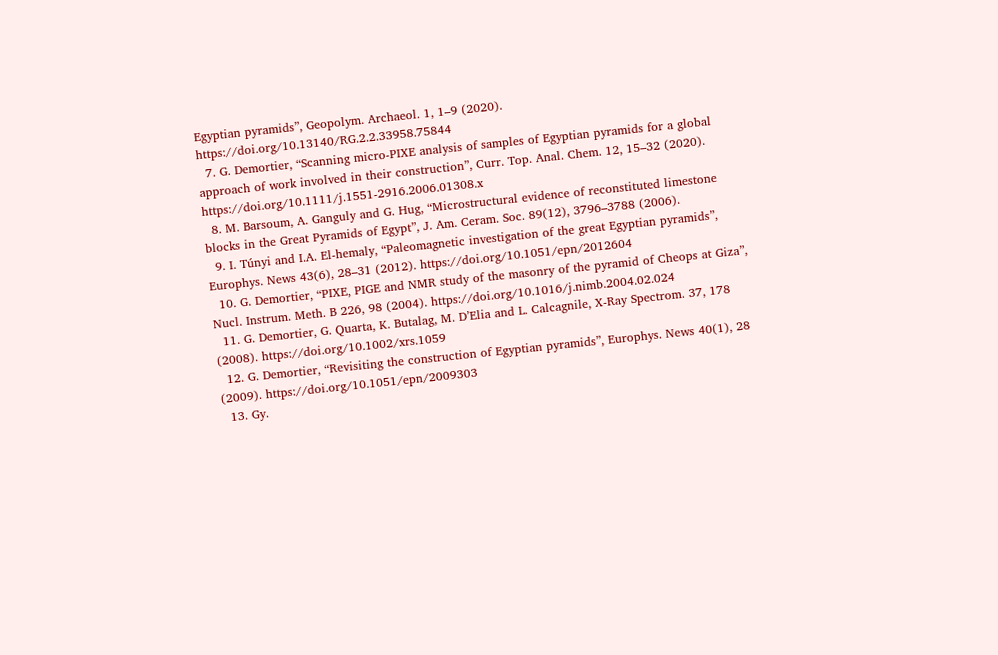Egyptian pyramids”, Geopolym. Archaeol. 1, 1–9 (2020). https://doi.org/10.13140/RG.2.2.33958.75844
  7. G. Demortier, “Scanning micro-PIXE analysis of samples of Egyptian pyramids for a global approach of work involved in their construction”, Curr. Top. Anal. Chem. 12, 15–32 (2020). https://doi.org/10.1111/j.1551-2916.2006.01308.x
  8. M. Barsoum, A. Ganguly and G. Hug, “Microstructural evidence of reconstituted limestone blocks in the Great Pyramids of Egypt”, J. Am. Ceram. Soc. 89(12), 3796–3788 (2006).
  9. I. Túnyi and I.A. El-hemaly, “Paleomagnetic investigation of the great Egyptian pyramids”, Europhys. News 43(6), 28–31 (2012). https://doi.org/10.1051/epn/2012604
  10. G. Demortier, “PIXE, PIGE and NMR study of the masonry of the pyramid of Cheops at Giza”, Nucl. Instrum. Meth. B 226, 98 (2004). https://doi.org/10.1016/j.nimb.2004.02.024
  11. G. Demortier, G. Quarta, K. Butalag, M. D’Elia and L. Calcagnile, X-Ray Spectrom. 37, 178 (2008). https://doi.org/10.1002/xrs.1059
  12. G. Demortier, “Revisiting the construction of Egyptian pyramids”, Europhys. News 40(1), 28 (2009). https://doi.org/10.1051/epn/2009303
  13. Gy.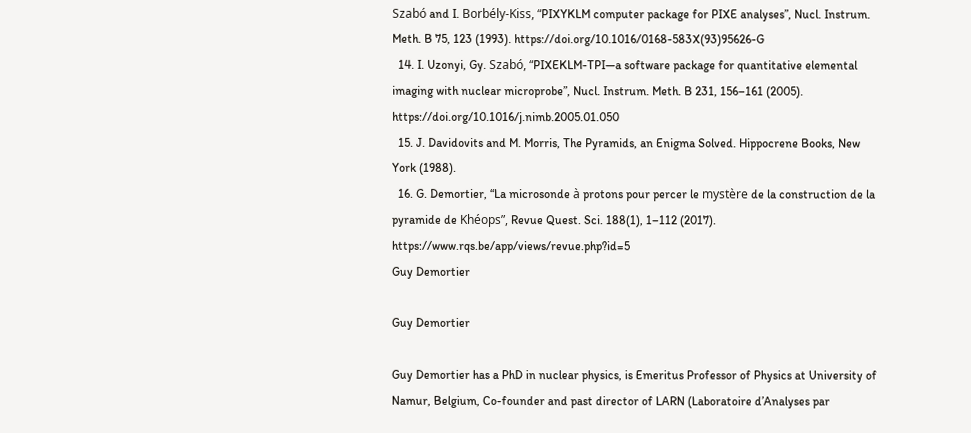Szabó and I. Borbély-Kiss, “PIXYKLM computer package for PIXE analyses”, Nucl. Instrum. Meth. B 75, 123 (1993). https://doi.org/10.1016/0168-583X(93)95626-G
  14. I. Uzonyi, Gy. Szabó, “PIXEKLM-TPI—a software package for quantitative elemental imaging with nuclear microprobe”, Nucl. Instrum. Meth. B 231, 156–161 (2005). https://doi.org/10.1016/j.nimb.2005.01.050
  15. J. Davidovits and M. Morris, The Pyramids, an Enigma Solved. Hippocrene Books, New York (1988).
  16. G. Demortier, “La microsonde à protons pour percer le mystère de la construction de la pyramide de Khéops”, Revue Quest. Sci. 188(1), 1–112 (2017). https://www.rqs.be/app/views/revue.php?id=5
Guy Demortier

Guy Demortier

Guy Demortier has a PhD in nuclear physics, is Emeritus Professor of Physics at University of Namur, Belgium, Co-founder and past director of LARN (Laboratoire d’Analyses par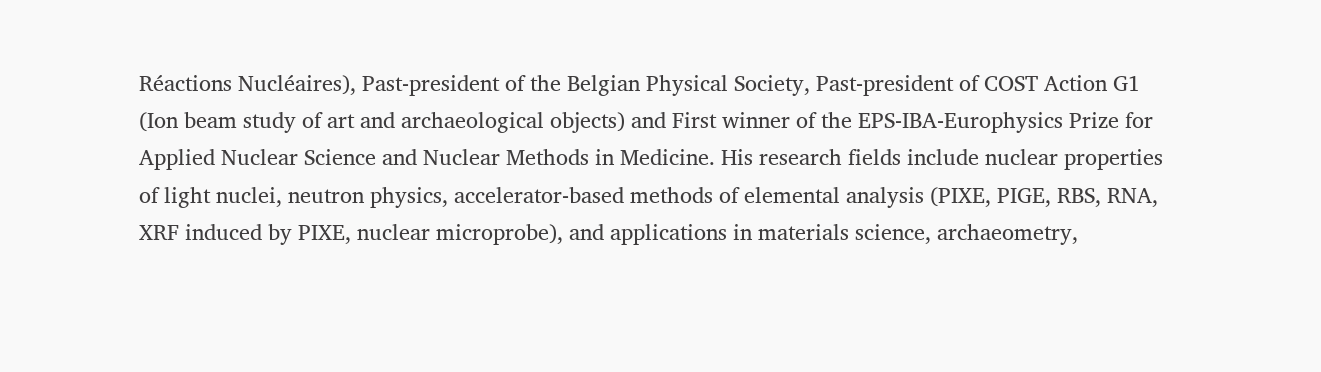Réactions Nucléaires), Past-president of the Belgian Physical Society, Past-president of COST Action G1 (Ion beam study of art and archaeological objects) and First winner of the EPS-IBA-Europhysics Prize for Applied Nuclear Science and Nuclear Methods in Medicine. His research fields include nuclear properties of light nuclei, neutron physics, accelerator-based methods of elemental analysis (PIXE, PIGE, RBS, RNA, XRF induced by PIXE, nuclear microprobe), and applications in materials science, archaeometry,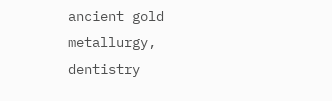ancient gold metallurgy, dentistry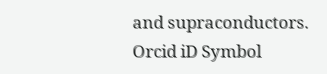and supraconductors.
Orcid iD Symbol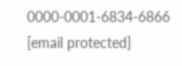0000-0001-6834-6866
[email protected]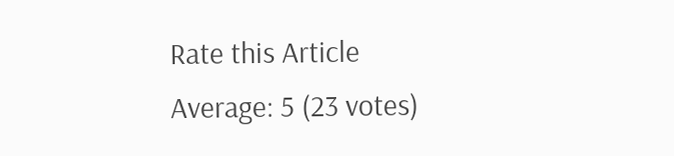Rate this Article
Average: 5 (23 votes)